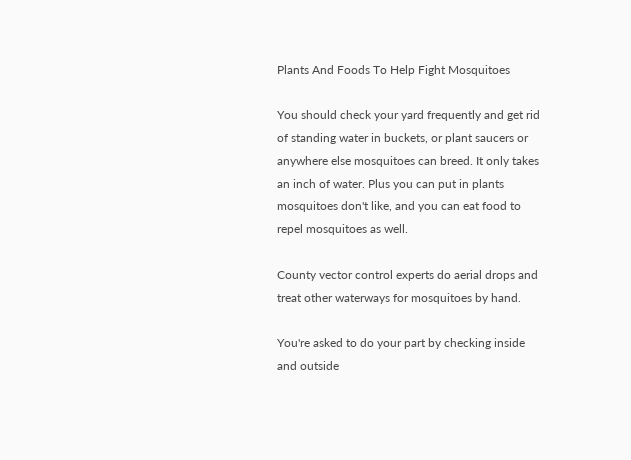Plants And Foods To Help Fight Mosquitoes

You should check your yard frequently and get rid of standing water in buckets, or plant saucers or anywhere else mosquitoes can breed. It only takes an inch of water. Plus you can put in plants mosquitoes don't like, and you can eat food to repel mosquitoes as well.

County vector control experts do aerial drops and treat other waterways for mosquitoes by hand.

You're asked to do your part by checking inside and outside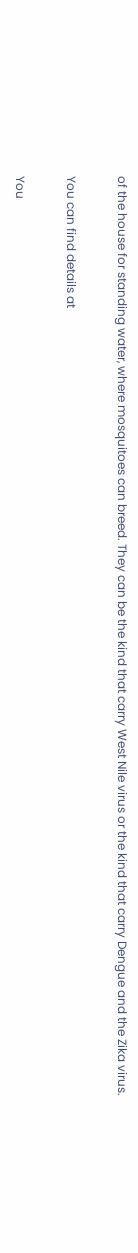of the house for standing water, where mosquitoes can breed. They can be the kind that carry West Nile virus or the kind that carry Dengue and the Zika virus.

You can find details at

You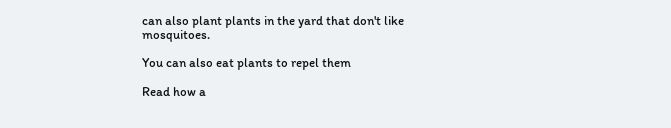can also plant plants in the yard that don't like mosquitoes.

You can also eat plants to repel them

Read how a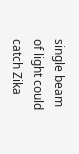single beam of light could catch Zika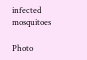infected mosquitoes

Photo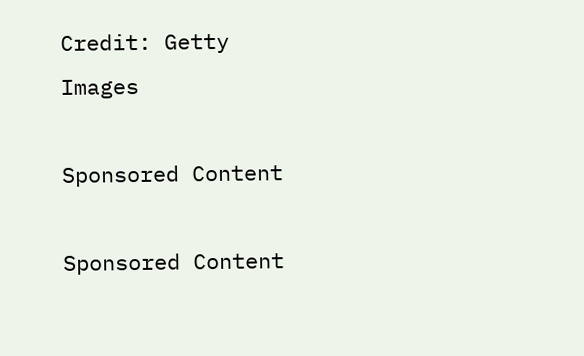Credit: Getty Images

Sponsored Content

Sponsored Content